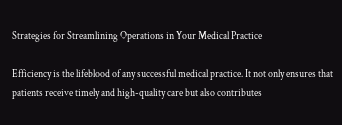Strategies for Streamlining Operations in Your Medical Practice

Efficiency is the lifeblood of any successful medical practice. It not only ensures that patients receive timely and high-quality care but also contributes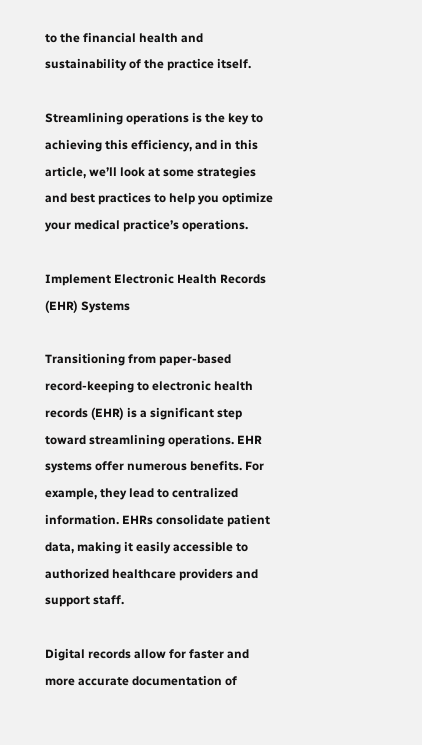to the financial health and sustainability of the practice itself.

Streamlining operations is the key to achieving this efficiency, and in this article, we’ll look at some strategies and best practices to help you optimize your medical practice’s operations.

Implement Electronic Health Records (EHR) Systems

Transitioning from paper-based record-keeping to electronic health records (EHR) is a significant step toward streamlining operations. EHR systems offer numerous benefits. For example, they lead to centralized information. EHRs consolidate patient data, making it easily accessible to authorized healthcare providers and support staff.

Digital records allow for faster and more accurate documentation of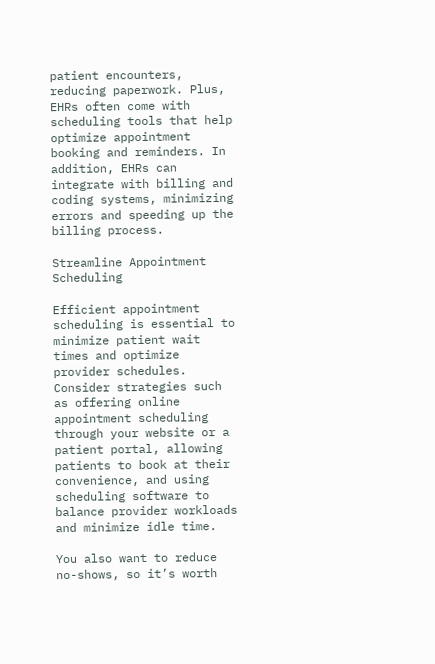patient encounters, reducing paperwork. Plus, EHRs often come with scheduling tools that help optimize appointment booking and reminders. In addition, EHRs can integrate with billing and coding systems, minimizing errors and speeding up the billing process.

Streamline Appointment Scheduling

Efficient appointment scheduling is essential to minimize patient wait times and optimize provider schedules. Consider strategies such as offering online appointment scheduling through your website or a patient portal, allowing patients to book at their convenience, and using scheduling software to balance provider workloads and minimize idle time.

You also want to reduce no-shows, so it’s worth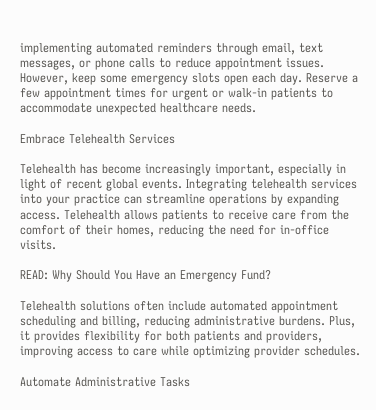implementing automated reminders through email, text messages, or phone calls to reduce appointment issues. However, keep some emergency slots open each day. Reserve a few appointment times for urgent or walk-in patients to accommodate unexpected healthcare needs.

Embrace Telehealth Services

Telehealth has become increasingly important, especially in light of recent global events. Integrating telehealth services into your practice can streamline operations by expanding access. Telehealth allows patients to receive care from the comfort of their homes, reducing the need for in-office visits.

READ: Why Should You Have an Emergency Fund?

Telehealth solutions often include automated appointment scheduling and billing, reducing administrative burdens. Plus, it provides flexibility for both patients and providers, improving access to care while optimizing provider schedules.

Automate Administrative Tasks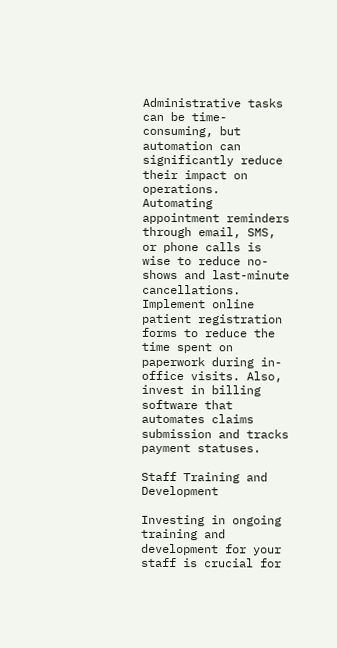Administrative tasks can be time-consuming, but automation can significantly reduce their impact on operations. Automating appointment reminders through email, SMS, or phone calls is wise to reduce no-shows and last-minute cancellations. Implement online patient registration forms to reduce the time spent on paperwork during in-office visits. Also, invest in billing software that automates claims submission and tracks payment statuses.

Staff Training and Development

Investing in ongoing training and development for your staff is crucial for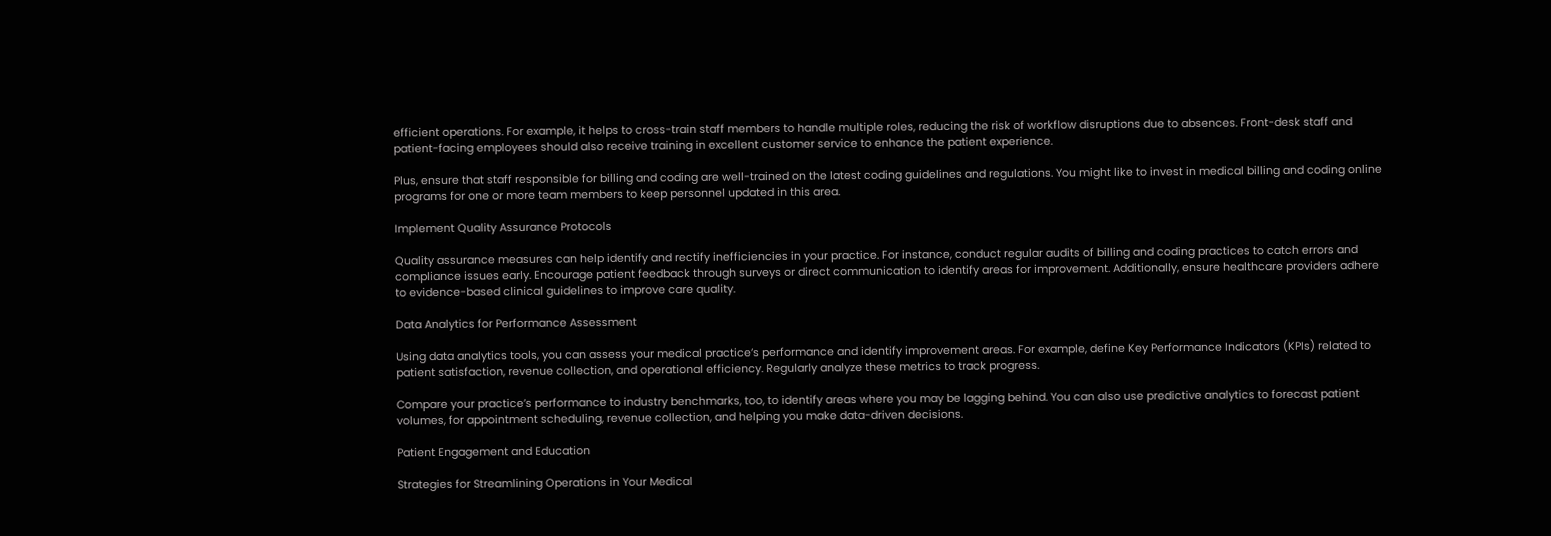efficient operations. For example, it helps to cross-train staff members to handle multiple roles, reducing the risk of workflow disruptions due to absences. Front-desk staff and patient-facing employees should also receive training in excellent customer service to enhance the patient experience.

Plus, ensure that staff responsible for billing and coding are well-trained on the latest coding guidelines and regulations. You might like to invest in medical billing and coding online programs for one or more team members to keep personnel updated in this area.

Implement Quality Assurance Protocols

Quality assurance measures can help identify and rectify inefficiencies in your practice. For instance, conduct regular audits of billing and coding practices to catch errors and compliance issues early. Encourage patient feedback through surveys or direct communication to identify areas for improvement. Additionally, ensure healthcare providers adhere to evidence-based clinical guidelines to improve care quality.

Data Analytics for Performance Assessment

Using data analytics tools, you can assess your medical practice’s performance and identify improvement areas. For example, define Key Performance Indicators (KPIs) related to patient satisfaction, revenue collection, and operational efficiency. Regularly analyze these metrics to track progress.

Compare your practice’s performance to industry benchmarks, too, to identify areas where you may be lagging behind. You can also use predictive analytics to forecast patient volumes, for appointment scheduling, revenue collection, and helping you make data-driven decisions.

Patient Engagement and Education

Strategies for Streamlining Operations in Your Medical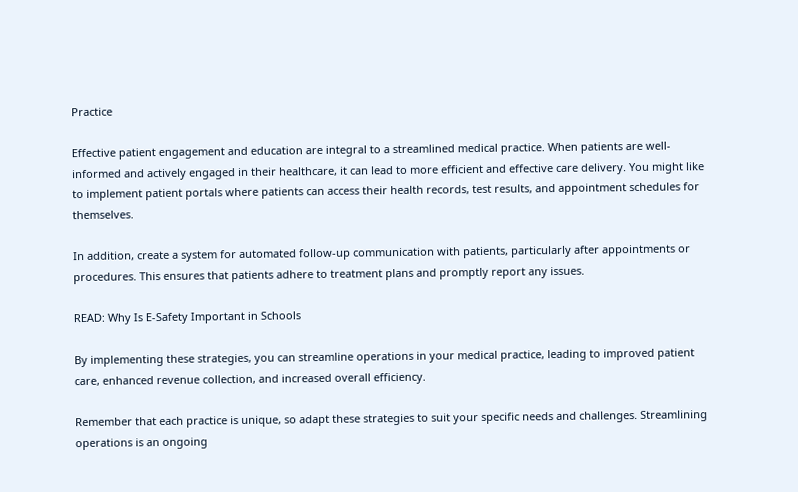Practice

Effective patient engagement and education are integral to a streamlined medical practice. When patients are well-informed and actively engaged in their healthcare, it can lead to more efficient and effective care delivery. You might like to implement patient portals where patients can access their health records, test results, and appointment schedules for themselves.

In addition, create a system for automated follow-up communication with patients, particularly after appointments or procedures. This ensures that patients adhere to treatment plans and promptly report any issues.

READ: Why Is E-Safety Important in Schools

By implementing these strategies, you can streamline operations in your medical practice, leading to improved patient care, enhanced revenue collection, and increased overall efficiency.

Remember that each practice is unique, so adapt these strategies to suit your specific needs and challenges. Streamlining operations is an ongoing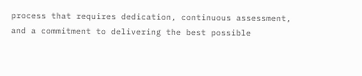process that requires dedication, continuous assessment, and a commitment to delivering the best possible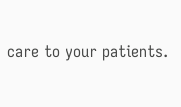care to your patients.